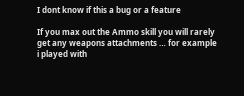I dont know if this a bug or a feature

If you max out the Ammo skill you will rarely get any weapons attachments … for example i played with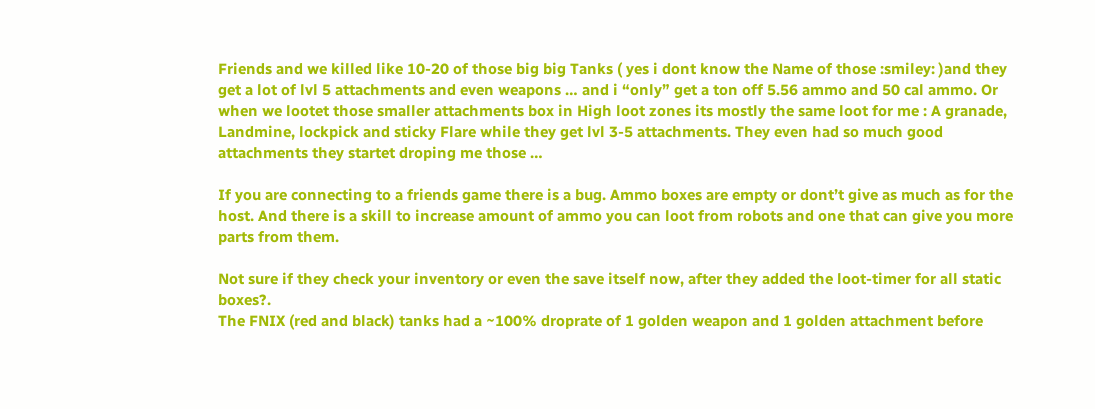Friends and we killed like 10-20 of those big big Tanks ( yes i dont know the Name of those :smiley: )and they get a lot of lvl 5 attachments and even weapons … and i “only” get a ton off 5.56 ammo and 50 cal ammo. Or when we lootet those smaller attachments box in High loot zones its mostly the same loot for me : A granade, Landmine, lockpick and sticky Flare while they get lvl 3-5 attachments. They even had so much good attachments they startet droping me those …

If you are connecting to a friends game there is a bug. Ammo boxes are empty or dont’t give as much as for the host. And there is a skill to increase amount of ammo you can loot from robots and one that can give you more parts from them.

Not sure if they check your inventory or even the save itself now, after they added the loot-timer for all static boxes?.
The FNIX (red and black) tanks had a ~100% droprate of 1 golden weapon and 1 golden attachment before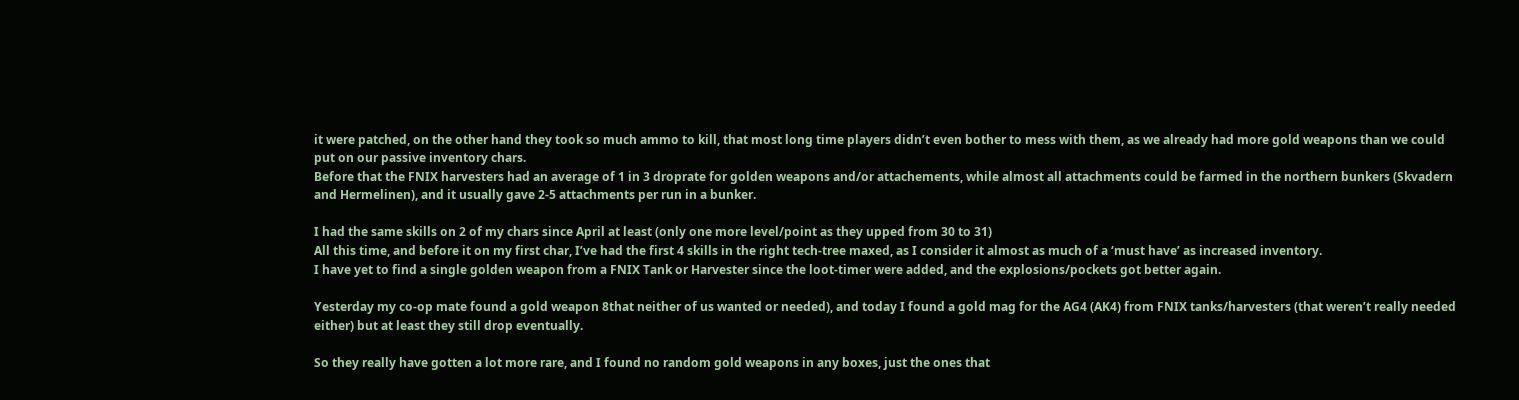it were patched, on the other hand they took so much ammo to kill, that most long time players didn’t even bother to mess with them, as we already had more gold weapons than we could put on our passive inventory chars.
Before that the FNIX harvesters had an average of 1 in 3 droprate for golden weapons and/or attachements, while almost all attachments could be farmed in the northern bunkers (Skvadern and Hermelinen), and it usually gave 2-5 attachments per run in a bunker.

I had the same skills on 2 of my chars since April at least (only one more level/point as they upped from 30 to 31)
All this time, and before it on my first char, I’ve had the first 4 skills in the right tech-tree maxed, as I consider it almost as much of a ‘must have’ as increased inventory.
I have yet to find a single golden weapon from a FNIX Tank or Harvester since the loot-timer were added, and the explosions/pockets got better again.

Yesterday my co-op mate found a gold weapon 8that neither of us wanted or needed), and today I found a gold mag for the AG4 (AK4) from FNIX tanks/harvesters (that weren’t really needed either) but at least they still drop eventually.

So they really have gotten a lot more rare, and I found no random gold weapons in any boxes, just the ones that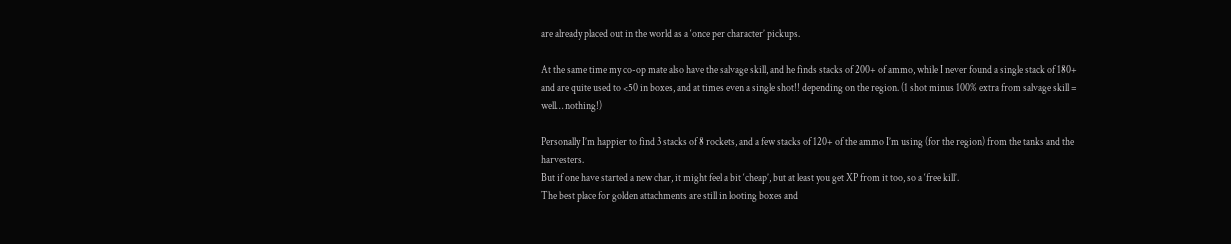are already placed out in the world as a ‘once per character’ pickups.

At the same time my co-op mate also have the salvage skill, and he finds stacks of 200+ of ammo, while I never found a single stack of 180+ and are quite used to <50 in boxes, and at times even a single shot!! depending on the region. (1 shot minus 100% extra from salvage skill = well… nothing!)

Personally I’m happier to find 3 stacks of 8 rockets, and a few stacks of 120+ of the ammo I’m using (for the region) from the tanks and the harvesters.
But if one have started a new char, it might feel a bit ‘cheap’, but at least you get XP from it too, so a ‘free kill’.
The best place for golden attachments are still in looting boxes and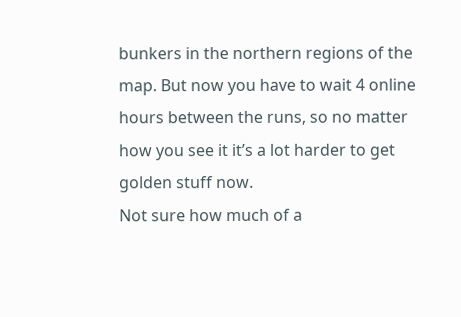bunkers in the northern regions of the map. But now you have to wait 4 online hours between the runs, so no matter how you see it it’s a lot harder to get golden stuff now.
Not sure how much of a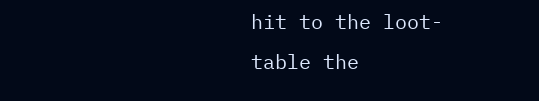hit to the loot-table the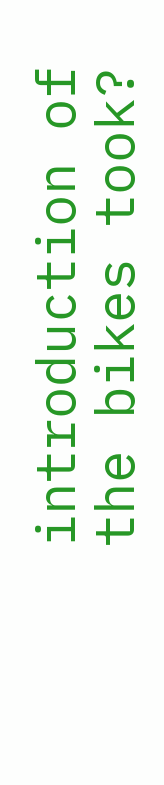introduction of the bikes took?